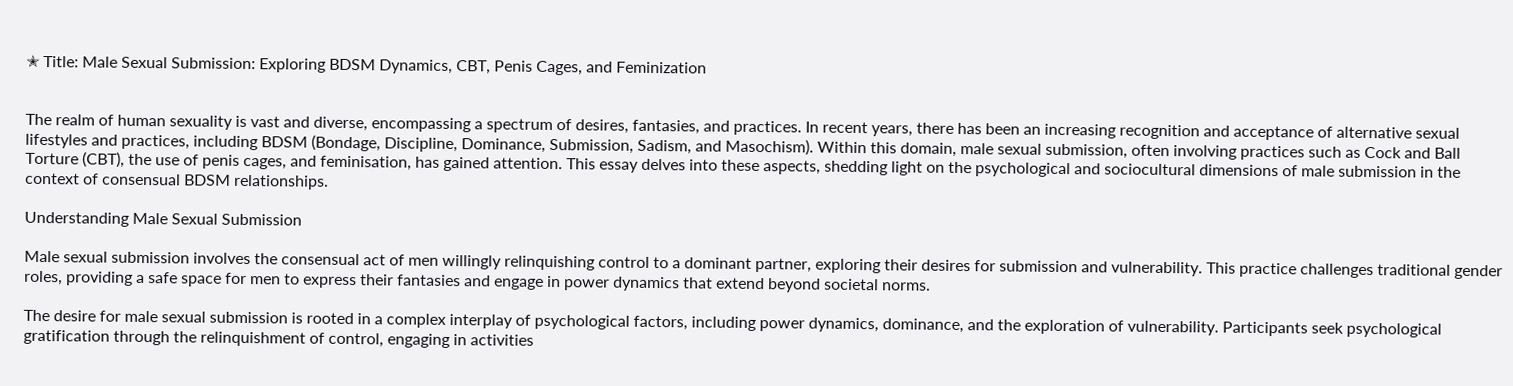✭ Title: Male Sexual Submission: Exploring BDSM Dynamics, CBT, Penis Cages, and Feminization


The realm of human sexuality is vast and diverse, encompassing a spectrum of desires, fantasies, and practices. In recent years, there has been an increasing recognition and acceptance of alternative sexual lifestyles and practices, including BDSM (Bondage, Discipline, Dominance, Submission, Sadism, and Masochism). Within this domain, male sexual submission, often involving practices such as Cock and Ball Torture (CBT), the use of penis cages, and feminisation, has gained attention. This essay delves into these aspects, shedding light on the psychological and sociocultural dimensions of male submission in the context of consensual BDSM relationships.

Understanding Male Sexual Submission

Male sexual submission involves the consensual act of men willingly relinquishing control to a dominant partner, exploring their desires for submission and vulnerability. This practice challenges traditional gender roles, providing a safe space for men to express their fantasies and engage in power dynamics that extend beyond societal norms.

The desire for male sexual submission is rooted in a complex interplay of psychological factors, including power dynamics, dominance, and the exploration of vulnerability. Participants seek psychological gratification through the relinquishment of control, engaging in activities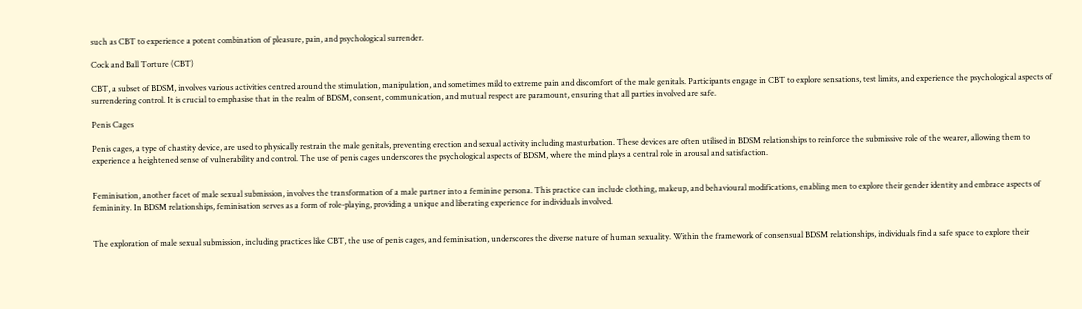such as CBT to experience a potent combination of pleasure, pain, and psychological surrender.

Cock and Ball Torture (CBT)

CBT, a subset of BDSM, involves various activities centred around the stimulation, manipulation, and sometimes mild to extreme pain and discomfort of the male genitals. Participants engage in CBT to explore sensations, test limits, and experience the psychological aspects of surrendering control. It is crucial to emphasise that in the realm of BDSM, consent, communication, and mutual respect are paramount, ensuring that all parties involved are safe.

Penis Cages

Penis cages, a type of chastity device, are used to physically restrain the male genitals, preventing erection and sexual activity including masturbation. These devices are often utilised in BDSM relationships to reinforce the submissive role of the wearer, allowing them to experience a heightened sense of vulnerability and control. The use of penis cages underscores the psychological aspects of BDSM, where the mind plays a central role in arousal and satisfaction.


Feminisation, another facet of male sexual submission, involves the transformation of a male partner into a feminine persona. This practice can include clothing, makeup, and behavioural modifications, enabling men to explore their gender identity and embrace aspects of femininity. In BDSM relationships, feminisation serves as a form of role-playing, providing a unique and liberating experience for individuals involved.


The exploration of male sexual submission, including practices like CBT, the use of penis cages, and feminisation, underscores the diverse nature of human sexuality. Within the framework of consensual BDSM relationships, individuals find a safe space to explore their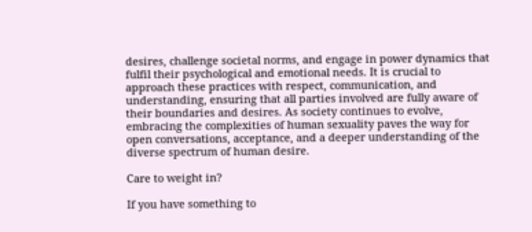desires, challenge societal norms, and engage in power dynamics that fulfil their psychological and emotional needs. It is crucial to approach these practices with respect, communication, and understanding, ensuring that all parties involved are fully aware of their boundaries and desires. As society continues to evolve, embracing the complexities of human sexuality paves the way for open conversations, acceptance, and a deeper understanding of the diverse spectrum of human desire.

Care to weight in?

If you have something to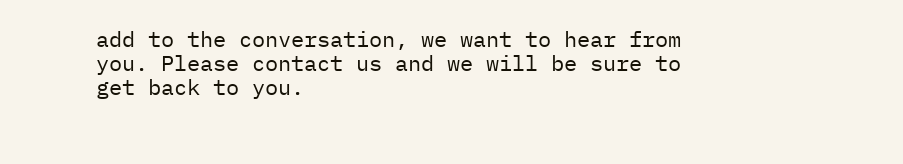add to the conversation, we want to hear from you. Please contact us and we will be sure to get back to you.